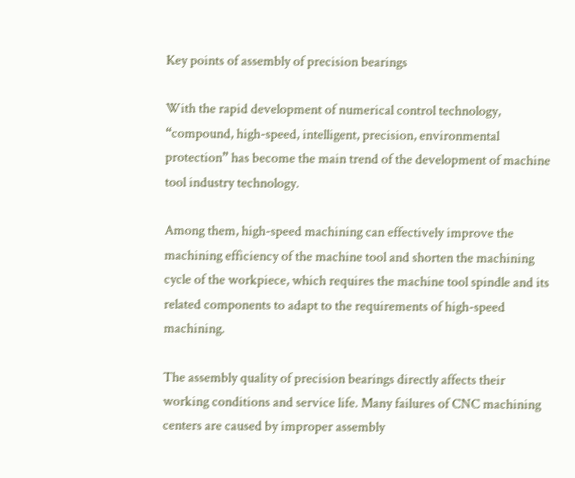Key points of assembly of precision bearings

With the rapid development of numerical control technology, “compound, high-speed, intelligent, precision, environmental protection” has become the main trend of the development of machine tool industry technology.

Among them, high-speed machining can effectively improve the machining efficiency of the machine tool and shorten the machining cycle of the workpiece, which requires the machine tool spindle and its related components to adapt to the requirements of high-speed machining.

The assembly quality of precision bearings directly affects their working conditions and service life. Many failures of CNC machining centers are caused by improper assembly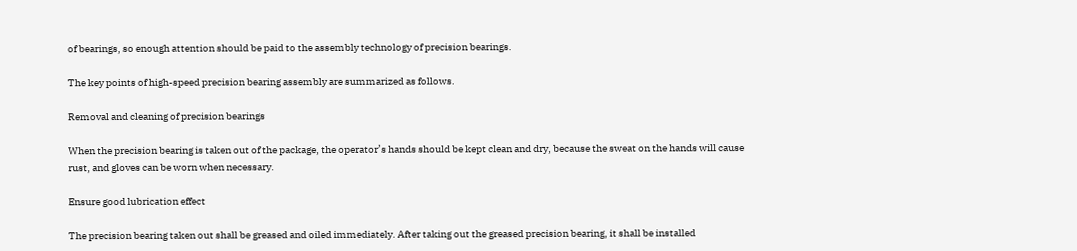of bearings, so enough attention should be paid to the assembly technology of precision bearings.

The key points of high-speed precision bearing assembly are summarized as follows.

Removal and cleaning of precision bearings

When the precision bearing is taken out of the package, the operator’s hands should be kept clean and dry, because the sweat on the hands will cause rust, and gloves can be worn when necessary.

Ensure good lubrication effect

The precision bearing taken out shall be greased and oiled immediately. After taking out the greased precision bearing, it shall be installed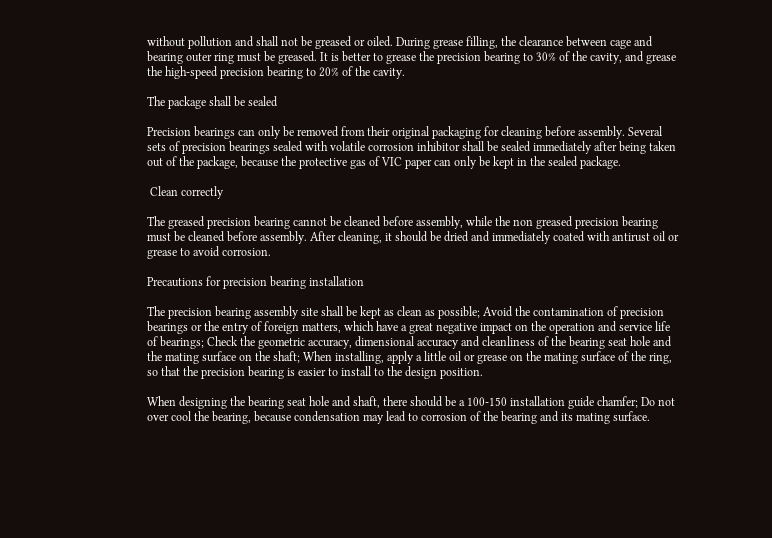without pollution and shall not be greased or oiled. During grease filling, the clearance between cage and bearing outer ring must be greased. It is better to grease the precision bearing to 30% of the cavity, and grease the high-speed precision bearing to 20% of the cavity.

The package shall be sealed

Precision bearings can only be removed from their original packaging for cleaning before assembly. Several sets of precision bearings sealed with volatile corrosion inhibitor shall be sealed immediately after being taken out of the package, because the protective gas of VIC paper can only be kept in the sealed package.

 Clean correctly

The greased precision bearing cannot be cleaned before assembly, while the non greased precision bearing must be cleaned before assembly. After cleaning, it should be dried and immediately coated with antirust oil or grease to avoid corrosion.

Precautions for precision bearing installation

The precision bearing assembly site shall be kept as clean as possible; Avoid the contamination of precision bearings or the entry of foreign matters, which have a great negative impact on the operation and service life of bearings; Check the geometric accuracy, dimensional accuracy and cleanliness of the bearing seat hole and the mating surface on the shaft; When installing, apply a little oil or grease on the mating surface of the ring, so that the precision bearing is easier to install to the design position.

When designing the bearing seat hole and shaft, there should be a 100-150 installation guide chamfer; Do not over cool the bearing, because condensation may lead to corrosion of the bearing and its mating surface.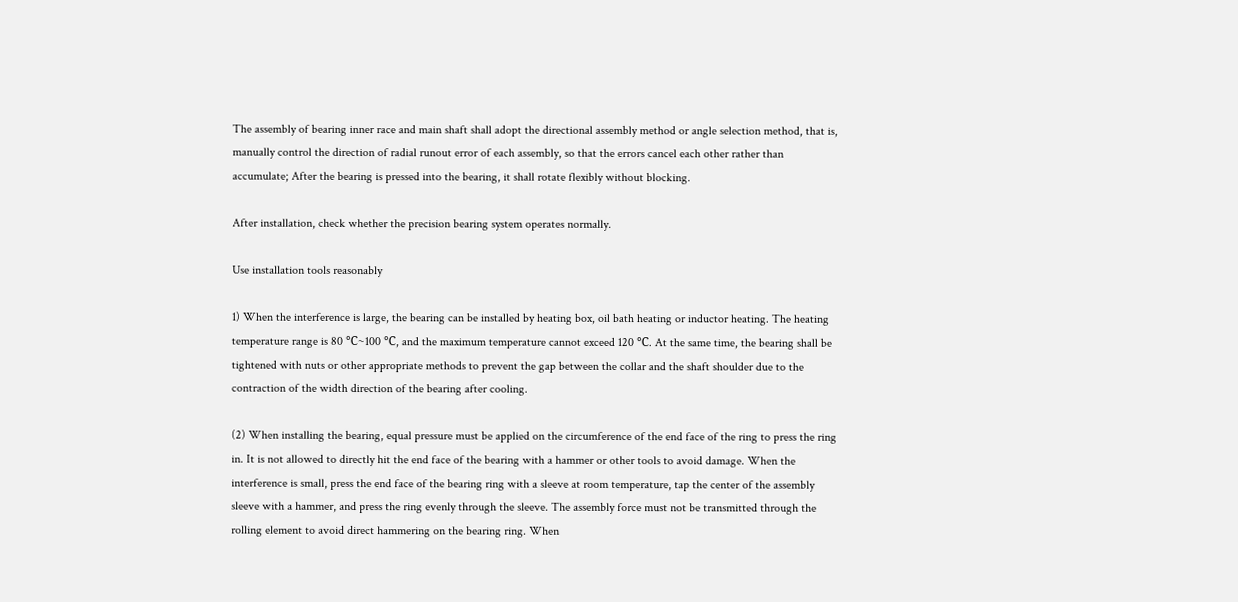The assembly of bearing inner race and main shaft shall adopt the directional assembly method or angle selection method, that is, manually control the direction of radial runout error of each assembly, so that the errors cancel each other rather than accumulate; After the bearing is pressed into the bearing, it shall rotate flexibly without blocking.

After installation, check whether the precision bearing system operates normally.

Use installation tools reasonably

1) When the interference is large, the bearing can be installed by heating box, oil bath heating or inductor heating. The heating temperature range is 80 ℃~100 ℃, and the maximum temperature cannot exceed 120 ℃. At the same time, the bearing shall be tightened with nuts or other appropriate methods to prevent the gap between the collar and the shaft shoulder due to the contraction of the width direction of the bearing after cooling.

(2) When installing the bearing, equal pressure must be applied on the circumference of the end face of the ring to press the ring in. It is not allowed to directly hit the end face of the bearing with a hammer or other tools to avoid damage. When the interference is small, press the end face of the bearing ring with a sleeve at room temperature, tap the center of the assembly sleeve with a hammer, and press the ring evenly through the sleeve. The assembly force must not be transmitted through the rolling element to avoid direct hammering on the bearing ring. When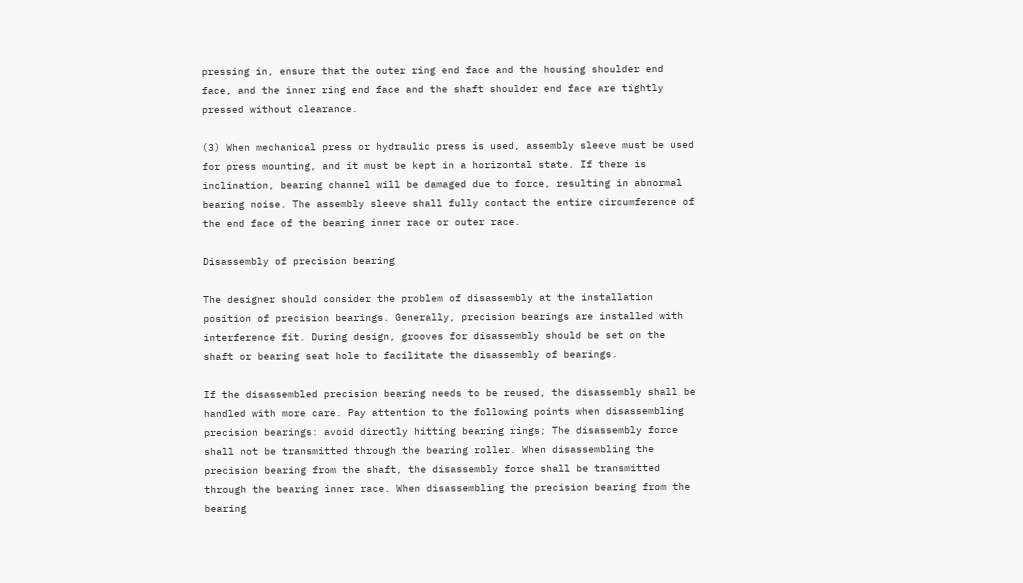pressing in, ensure that the outer ring end face and the housing shoulder end face, and the inner ring end face and the shaft shoulder end face are tightly pressed without clearance.

(3) When mechanical press or hydraulic press is used, assembly sleeve must be used for press mounting, and it must be kept in a horizontal state. If there is inclination, bearing channel will be damaged due to force, resulting in abnormal bearing noise. The assembly sleeve shall fully contact the entire circumference of the end face of the bearing inner race or outer race.

Disassembly of precision bearing

The designer should consider the problem of disassembly at the installation position of precision bearings. Generally, precision bearings are installed with interference fit. During design, grooves for disassembly should be set on the shaft or bearing seat hole to facilitate the disassembly of bearings.

If the disassembled precision bearing needs to be reused, the disassembly shall be handled with more care. Pay attention to the following points when disassembling precision bearings: avoid directly hitting bearing rings; The disassembly force shall not be transmitted through the bearing roller. When disassembling the precision bearing from the shaft, the disassembly force shall be transmitted through the bearing inner race. When disassembling the precision bearing from the bearing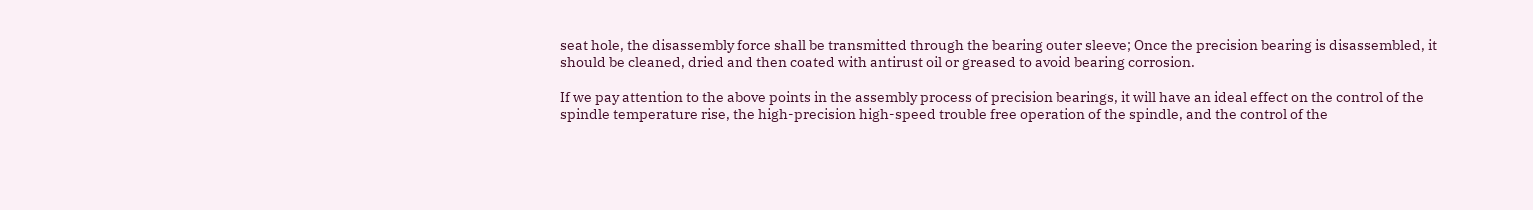seat hole, the disassembly force shall be transmitted through the bearing outer sleeve; Once the precision bearing is disassembled, it should be cleaned, dried and then coated with antirust oil or greased to avoid bearing corrosion.

If we pay attention to the above points in the assembly process of precision bearings, it will have an ideal effect on the control of the spindle temperature rise, the high-precision high-speed trouble free operation of the spindle, and the control of the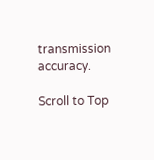transmission accuracy.

Scroll to Top